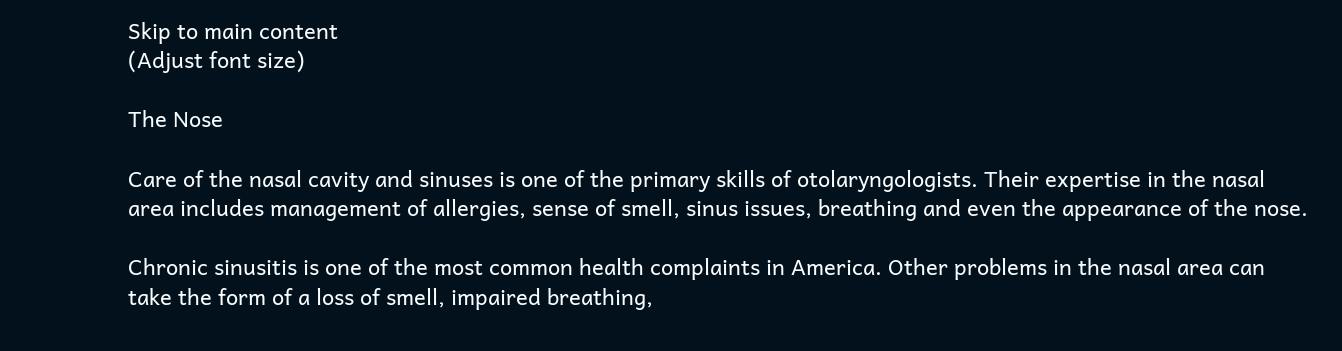Skip to main content
(Adjust font size)

The Nose

Care of the nasal cavity and sinuses is one of the primary skills of otolaryngologists. Their expertise in the nasal area includes management of allergies, sense of smell, sinus issues, breathing and even the appearance of the nose.

Chronic sinusitis is one of the most common health complaints in America. Other problems in the nasal area can take the form of a loss of smell, impaired breathing,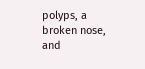polyps, a broken nose, and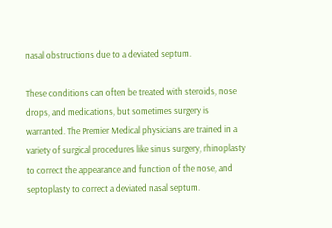nasal obstructions due to a deviated septum.

These conditions can often be treated with steroids, nose drops, and medications, but sometimes surgery is warranted. The Premier Medical physicians are trained in a variety of surgical procedures like sinus surgery, rhinoplasty to correct the appearance and function of the nose, and septoplasty to correct a deviated nasal septum.